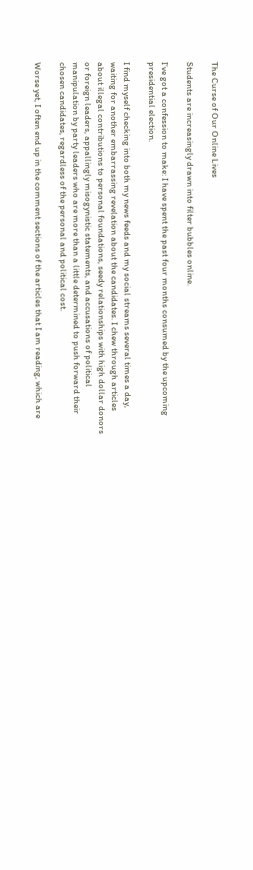The Curse of Our Online Lives

Students are increasingly drawn into filter bubbles online.

I’ve got a confession to make: I have spent the past four months consumed by the upcoming presidential election.

I find myself checking into both my news feeds and my social streams several times a day, waiting for another embarrassing revelation about the candidates. I chew through articles about illegal contributions to personal foundations, seedy relationships with high dollar donors or foreign leaders, appallingly misogynistic statements, and accusations of political manipulation by party leaders who are more than a little determined to push forward their chosen candidates, regardless of the personal and political cost.

Worse yet, I often end up in the comment sections of the articles that I am reading, which are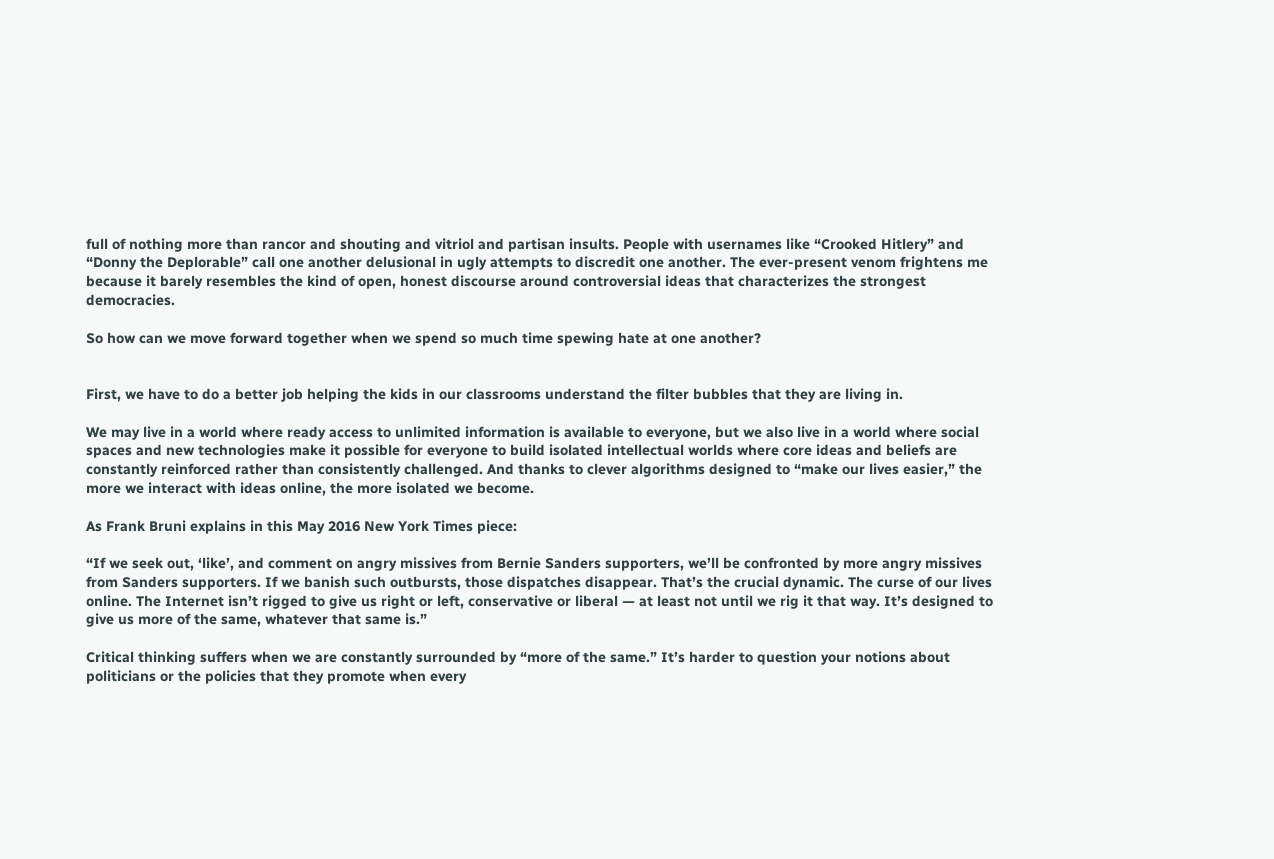full of nothing more than rancor and shouting and vitriol and partisan insults. People with usernames like “Crooked Hitlery” and “Donny the Deplorable” call one another delusional in ugly attempts to discredit one another. The ever-present venom frightens me because it barely resembles the kind of open, honest discourse around controversial ideas that characterizes the strongest democracies.

So how can we move forward together when we spend so much time spewing hate at one another?


First, we have to do a better job helping the kids in our classrooms understand the filter bubbles that they are living in.

We may live in a world where ready access to unlimited information is available to everyone, but we also live in a world where social spaces and new technologies make it possible for everyone to build isolated intellectual worlds where core ideas and beliefs are constantly reinforced rather than consistently challenged. And thanks to clever algorithms designed to “make our lives easier,” the more we interact with ideas online, the more isolated we become.

As Frank Bruni explains in this May 2016 New York Times piece:

“If we seek out, ‘like’, and comment on angry missives from Bernie Sanders supporters, we’ll be confronted by more angry missives from Sanders supporters. If we banish such outbursts, those dispatches disappear. That’s the crucial dynamic. The curse of our lives online. The Internet isn’t rigged to give us right or left, conservative or liberal — at least not until we rig it that way. It’s designed to give us more of the same, whatever that same is.”

Critical thinking suffers when we are constantly surrounded by “more of the same.” It’s harder to question your notions about politicians or the policies that they promote when every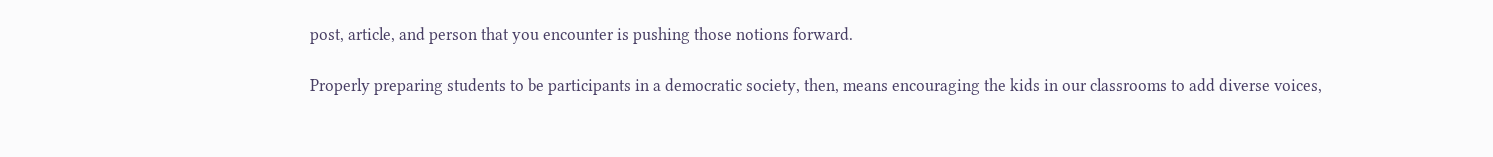post, article, and person that you encounter is pushing those notions forward.

Properly preparing students to be participants in a democratic society, then, means encouraging the kids in our classrooms to add diverse voices,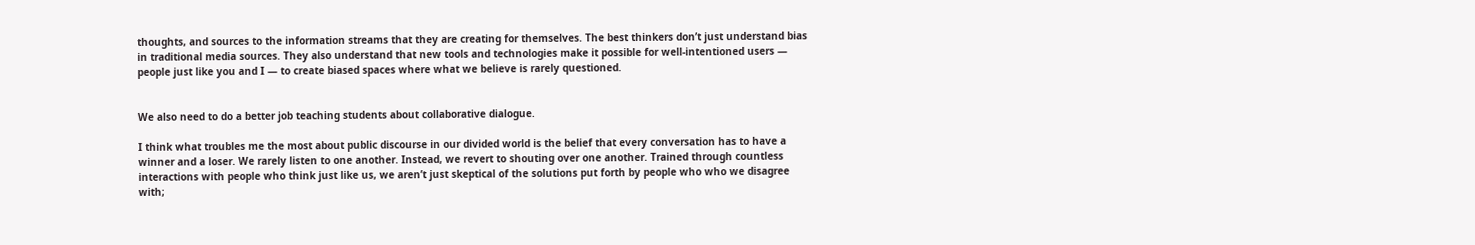thoughts, and sources to the information streams that they are creating for themselves. The best thinkers don’t just understand bias in traditional media sources. They also understand that new tools and technologies make it possible for well-intentioned users — people just like you and I — to create biased spaces where what we believe is rarely questioned.


We also need to do a better job teaching students about collaborative dialogue.

I think what troubles me the most about public discourse in our divided world is the belief that every conversation has to have a winner and a loser. We rarely listen to one another. Instead, we revert to shouting over one another. Trained through countless interactions with people who think just like us, we aren’t just skeptical of the solutions put forth by people who who we disagree with;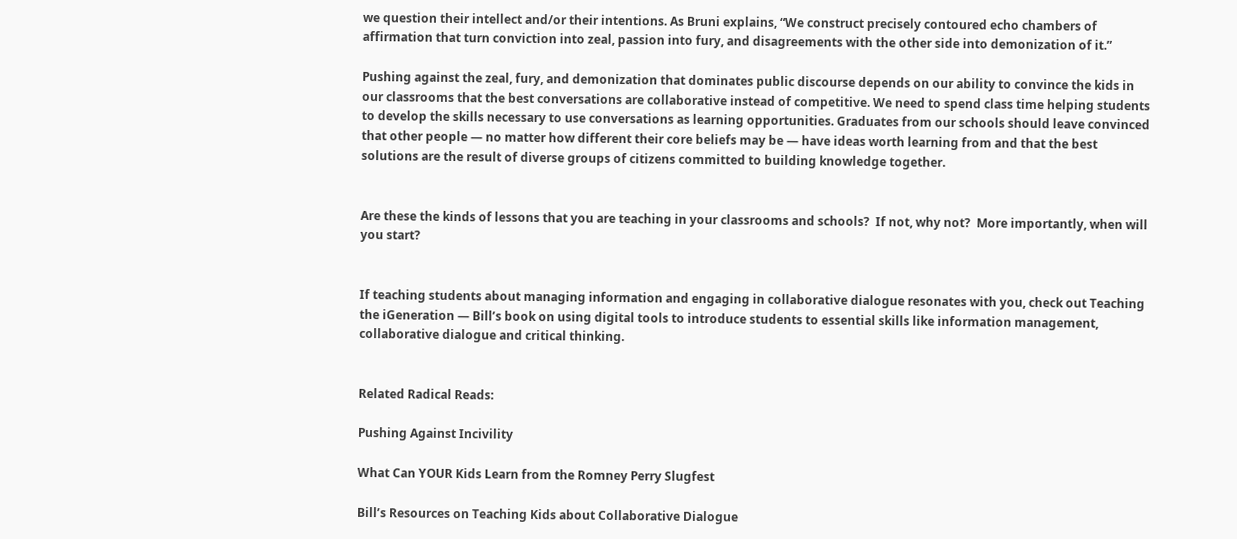we question their intellect and/or their intentions. As Bruni explains, “We construct precisely contoured echo chambers of affirmation that turn conviction into zeal, passion into fury, and disagreements with the other side into demonization of it.”

Pushing against the zeal, fury, and demonization that dominates public discourse depends on our ability to convince the kids in our classrooms that the best conversations are collaborative instead of competitive. We need to spend class time helping students to develop the skills necessary to use conversations as learning opportunities. Graduates from our schools should leave convinced that other people — no matter how different their core beliefs may be — have ideas worth learning from and that the best solutions are the result of diverse groups of citizens committed to building knowledge together.


Are these the kinds of lessons that you are teaching in your classrooms and schools?  If not, why not?  More importantly, when will you start?


If teaching students about managing information and engaging in collaborative dialogue resonates with you, check out Teaching the iGeneration — Bill’s book on using digital tools to introduce students to essential skills like information management, collaborative dialogue and critical thinking.


Related Radical Reads:

Pushing Against Incivility

What Can YOUR Kids Learn from the Romney Perry Slugfest

Bill’s Resources on Teaching Kids about Collaborative Dialogue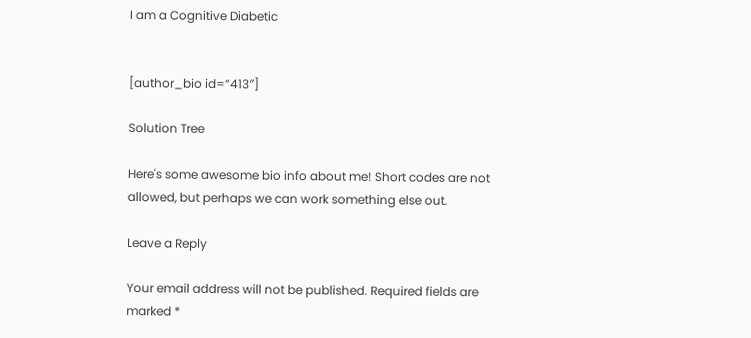I am a Cognitive Diabetic


[author_bio id=”413″]

Solution Tree

Here's some awesome bio info about me! Short codes are not allowed, but perhaps we can work something else out.

Leave a Reply

Your email address will not be published. Required fields are marked *